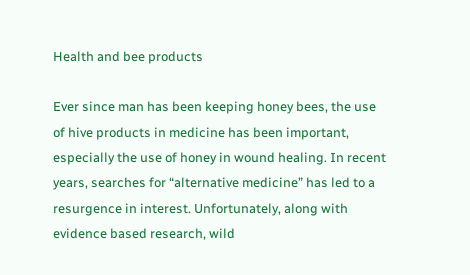Health and bee products

Ever since man has been keeping honey bees, the use of hive products in medicine has been important, especially the use of honey in wound healing. In recent years, searches for “alternative medicine” has led to a resurgence in interest. Unfortunately, along with evidence based research, wild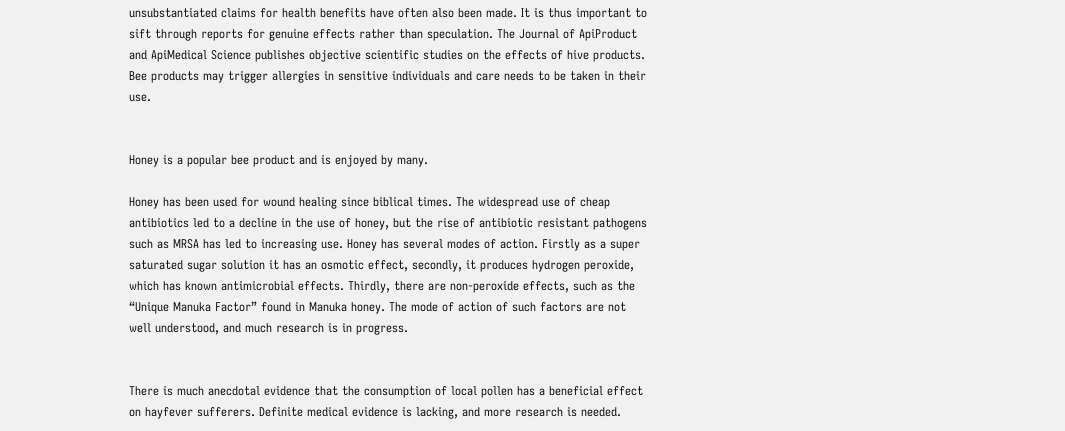unsubstantiated claims for health benefits have often also been made. It is thus important to sift through reports for genuine effects rather than speculation. The Journal of ApiProduct and ApiMedical Science publishes objective scientific studies on the effects of hive products. Bee products may trigger allergies in sensitive individuals and care needs to be taken in their use.


Honey is a popular bee product and is enjoyed by many.

Honey has been used for wound healing since biblical times. The widespread use of cheap antibiotics led to a decline in the use of honey, but the rise of antibiotic resistant pathogens such as MRSA has led to increasing use. Honey has several modes of action. Firstly as a super saturated sugar solution it has an osmotic effect, secondly, it produces hydrogen peroxide, which has known antimicrobial effects. Thirdly, there are non-peroxide effects, such as the “Unique Manuka Factor” found in Manuka honey. The mode of action of such factors are not well understood, and much research is in progress.


There is much anecdotal evidence that the consumption of local pollen has a beneficial effect on hayfever sufferers. Definite medical evidence is lacking, and more research is needed.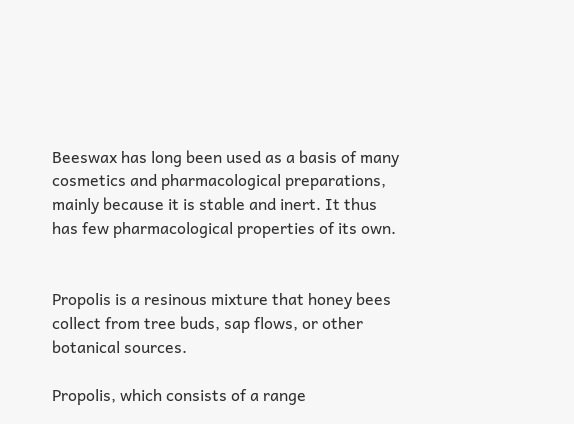Beeswax has long been used as a basis of many cosmetics and pharmacological preparations, mainly because it is stable and inert. It thus has few pharmacological properties of its own.


Propolis is a resinous mixture that honey bees collect from tree buds, sap flows, or other botanical sources.

Propolis, which consists of a range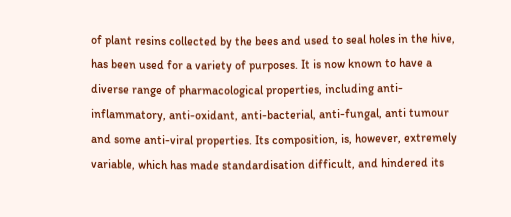of plant resins collected by the bees and used to seal holes in the hive, has been used for a variety of purposes. It is now known to have a diverse range of pharmacological properties, including anti-inflammatory, anti-oxidant, anti-bacterial, anti-fungal, anti tumour and some anti-viral properties. Its composition, is, however, extremely variable, which has made standardisation difficult, and hindered its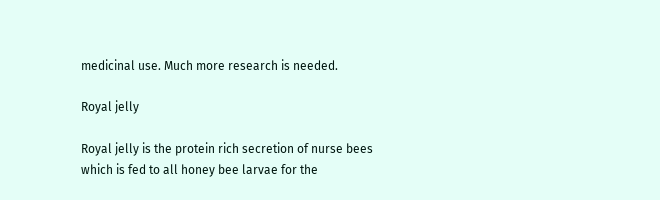medicinal use. Much more research is needed.

Royal jelly

Royal jelly is the protein rich secretion of nurse bees which is fed to all honey bee larvae for the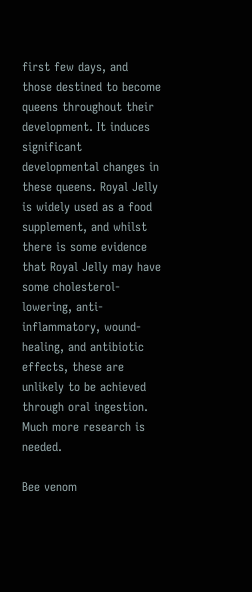first few days, and those destined to become queens throughout their development. It induces significant developmental changes in these queens. Royal Jelly is widely used as a food supplement, and whilst there is some evidence that Royal Jelly may have some cholesterol-lowering, anti-inflammatory, wound-healing, and antibiotic effects, these are unlikely to be achieved through oral ingestion. Much more research is needed.

Bee venom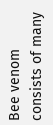Bee venom consists of many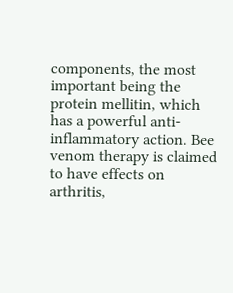components, the most important being the protein mellitin, which has a powerful anti-inflammatory action. Bee venom therapy is claimed to have effects on arthritis,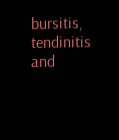bursitis, tendinitis and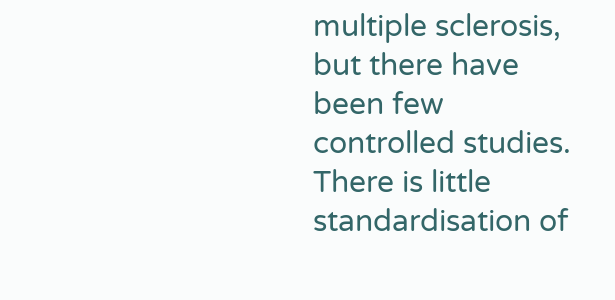multiple sclerosis, but there have been few controlled studies. There is little standardisation of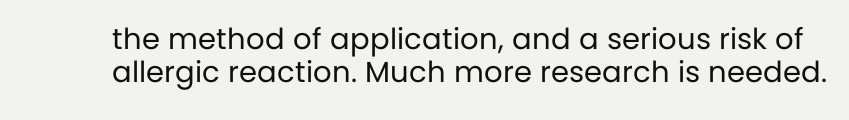the method of application, and a serious risk of allergic reaction. Much more research is needed.